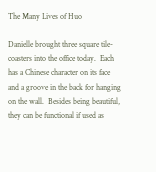The Many Lives of Huo

Danielle brought three square tile-coasters into the office today.  Each has a Chinese character on its face and a groove in the back for hanging on the wall.  Besides being beautiful, they can be functional if used as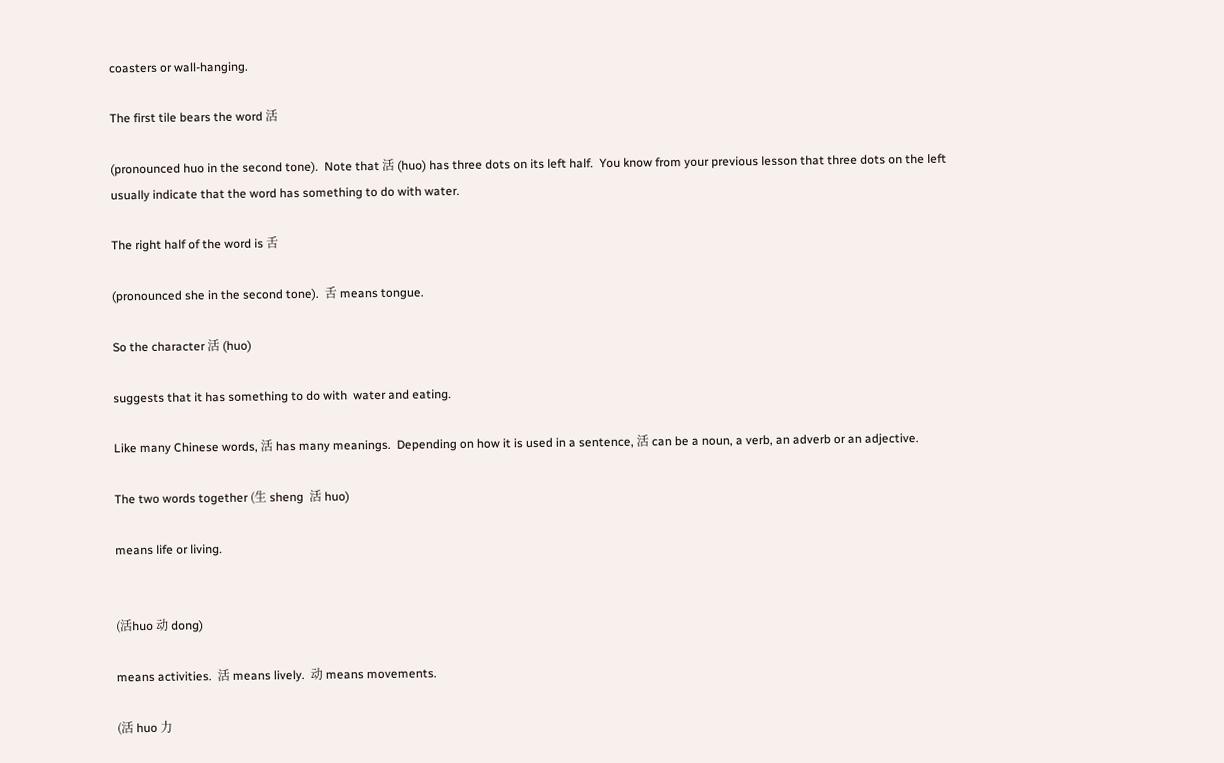coasters or wall-hanging.

The first tile bears the word 活

(pronounced huo in the second tone).  Note that 活 (huo) has three dots on its left half.  You know from your previous lesson that three dots on the left usually indicate that the word has something to do with water.

The right half of the word is 舌

(pronounced she in the second tone).  舌 means tongue.

So the character 活 (huo)

suggests that it has something to do with  water and eating.

Like many Chinese words, 活 has many meanings.  Depending on how it is used in a sentence, 活 can be a noun, a verb, an adverb or an adjective.

The two words together (生 sheng  活 huo)

means life or living.


(活huo 动 dong)

means activities.  活 means lively.  动 means movements.

(活 huo 力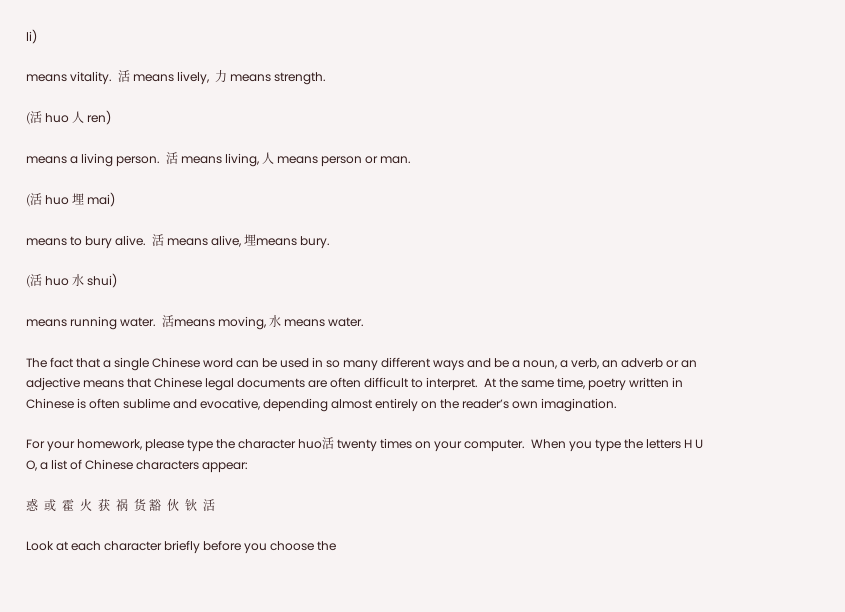li)

means vitality.  活 means lively,  力 means strength.

(活 huo 人 ren)

means a living person.  活 means living, 人 means person or man.

(活 huo 埋 mai)

means to bury alive.  活 means alive, 埋means bury.

(活 huo 水 shui)

means running water.  活means moving, 水 means water.

The fact that a single Chinese word can be used in so many different ways and be a noun, a verb, an adverb or an adjective means that Chinese legal documents are often difficult to interpret.  At the same time, poetry written in Chinese is often sublime and evocative, depending almost entirely on the reader’s own imagination.

For your homework, please type the character huo活 twenty times on your computer.  When you type the letters H U O, a list of Chinese characters appear:

惑  或  霍  火  获  祸  货 豁  伙  钬  活

Look at each character briefly before you choose the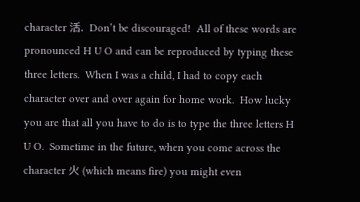character 活.  Don’t be discouraged!  All of these words are pronounced H U O and can be reproduced by typing these three letters.  When I was a child, I had to copy each character over and over again for home work.  How lucky you are that all you have to do is to type the three letters H U O.  Sometime in the future, when you come across the character 火 (which means fire) you might even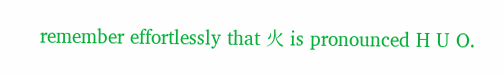remember effortlessly that 火 is pronounced H U O.